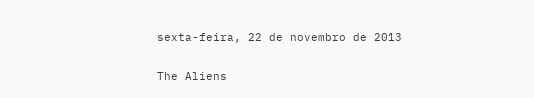sexta-feira, 22 de novembro de 2013

The Aliens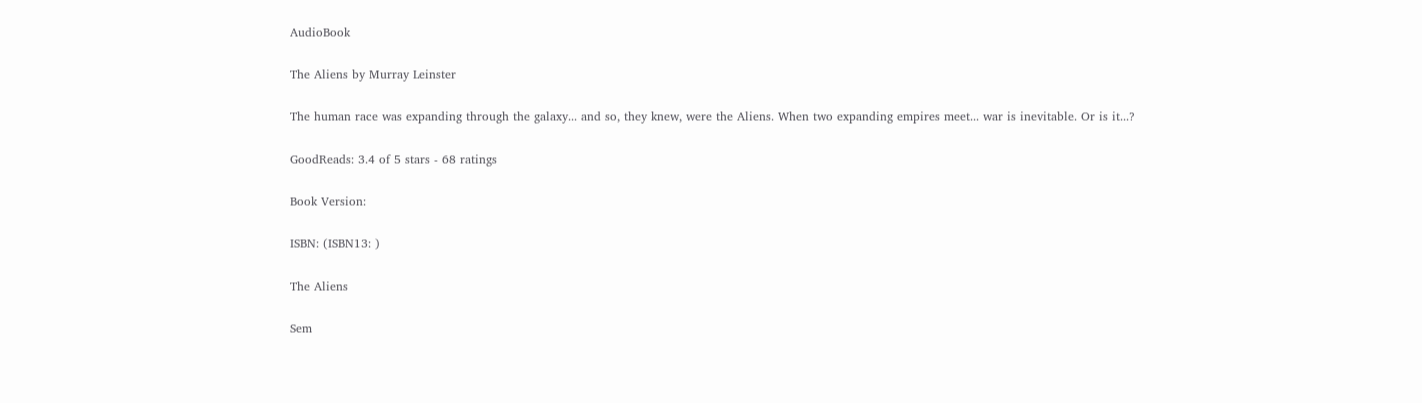AudioBook

The Aliens by Murray Leinster

The human race was expanding through the galaxy... and so, they knew, were the Aliens. When two expanding empires meet... war is inevitable. Or is it...?

GoodReads: 3.4 of 5 stars - 68 ratings

Book Version:

ISBN: (ISBN13: )

The Aliens

Sem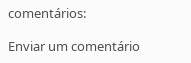comentários:

Enviar um comentário